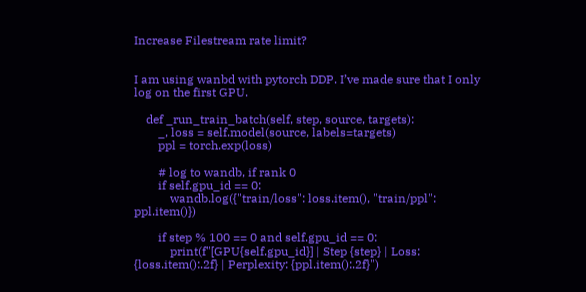Increase Filestream rate limit?


I am using wanbd with pytorch DDP. I’ve made sure that I only log on the first GPU.

    def _run_train_batch(self, step, source, targets):
        _, loss = self.model(source, labels=targets)
        ppl = torch.exp(loss)

        # log to wandb, if rank 0
        if self.gpu_id == 0:
            wandb.log({"train/loss": loss.item(), "train/ppl": ppl.item()})

        if step % 100 == 0 and self.gpu_id == 0:
            print(f"[GPU{self.gpu_id}] | Step {step} | Loss: {loss.item():.2f} | Perplexity: {ppl.item():.2f}")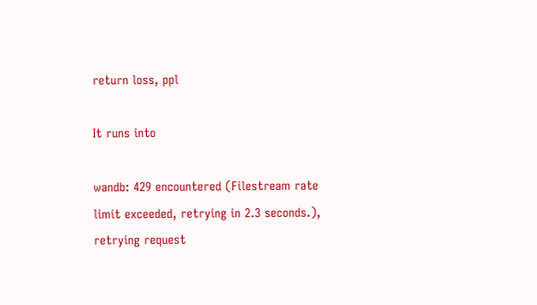return loss, ppl

It runs into

wandb: 429 encountered (Filestream rate limit exceeded, retrying in 2.3 seconds.), retrying request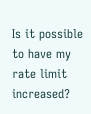Is it possible to have my rate limit increased?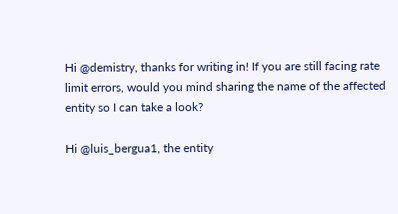Hi @demistry, thanks for writing in! If you are still facing rate limit errors, would you mind sharing the name of the affected entity so I can take a look?

Hi @luis_bergua1, the entity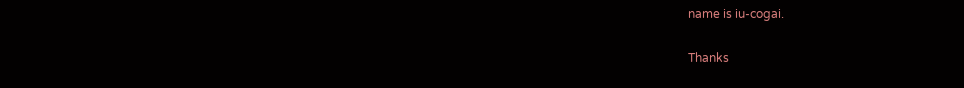name is iu-cogai.

Thanks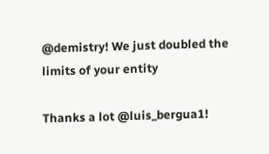@demistry! We just doubled the limits of your entity

Thanks a lot @luis_bergua1!